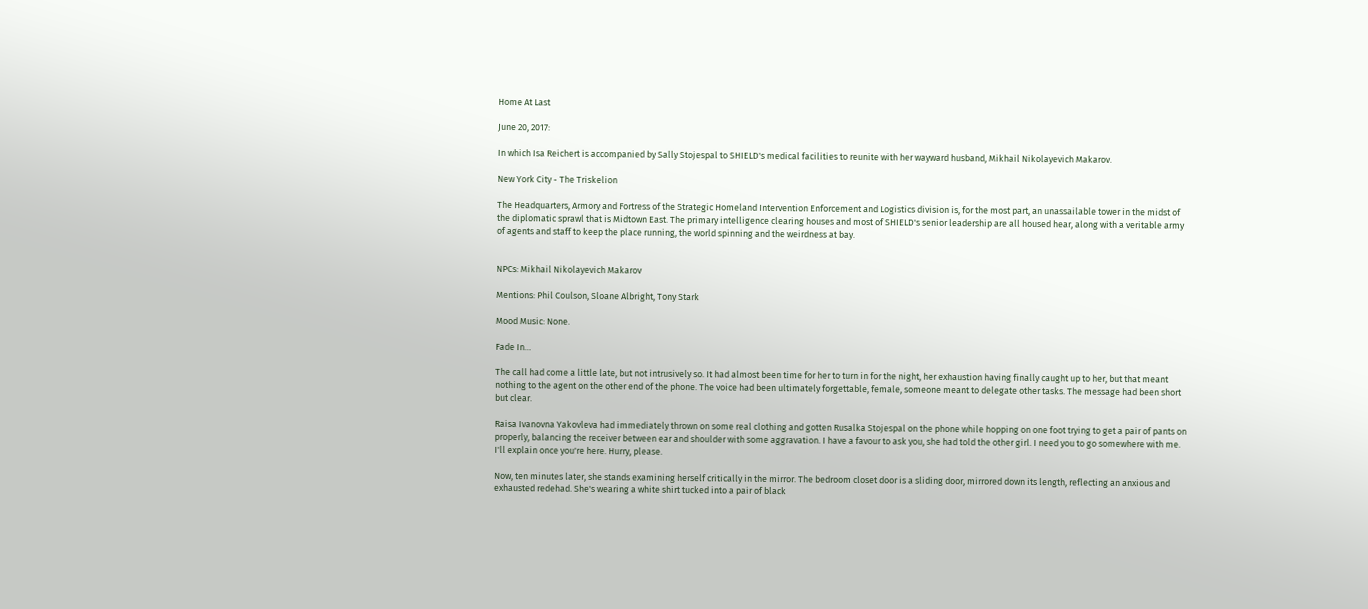Home At Last

June 20, 2017:

In which Isa Reichert is accompanied by Sally Stojespal to SHIELD's medical facilities to reunite with her wayward husband, Mikhail Nikolayevich Makarov.

New York City - The Triskelion

The Headquarters, Armory and Fortress of the Strategic Homeland Intervention Enforcement and Logistics division is, for the most part, an unassailable tower in the midst of the diplomatic sprawl that is Midtown East. The primary intelligence clearing houses and most of SHIELD's senior leadership are all housed hear, along with a veritable army of agents and staff to keep the place running, the world spinning and the weirdness at bay.


NPCs: Mikhail Nikolayevich Makarov

Mentions: Phil Coulson, Sloane Albright, Tony Stark

Mood Music: None.

Fade In…

The call had come a little late, but not intrusively so. It had almost been time for her to turn in for the night, her exhaustion having finally caught up to her, but that meant nothing to the agent on the other end of the phone. The voice had been ultimately forgettable, female, someone meant to delegate other tasks. The message had been short but clear.

Raisa Ivanovna Yakovleva had immediately thrown on some real clothing and gotten Rusalka Stojespal on the phone while hopping on one foot trying to get a pair of pants on properly, balancing the receiver between ear and shoulder with some aggravation. I have a favour to ask you, she had told the other girl. I need you to go somewhere with me. I'll explain once you're here. Hurry, please.

Now, ten minutes later, she stands examining herself critically in the mirror. The bedroom closet door is a sliding door, mirrored down its length, reflecting an anxious and exhausted redehad. She's wearing a white shirt tucked into a pair of black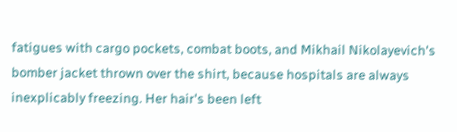fatigues with cargo pockets, combat boots, and Mikhail Nikolayevich's bomber jacket thrown over the shirt, because hospitals are always inexplicably freezing. Her hair's been left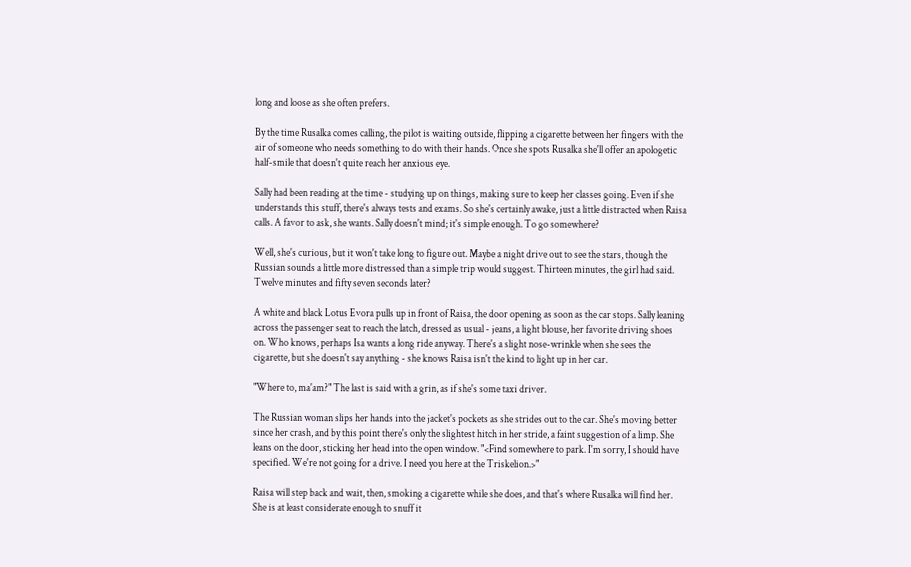long and loose as she often prefers.

By the time Rusalka comes calling, the pilot is waiting outside, flipping a cigarette between her fingers with the air of someone who needs something to do with their hands. Once she spots Rusalka she'll offer an apologetic half-smile that doesn't quite reach her anxious eye.

Sally had been reading at the time - studying up on things, making sure to keep her classes going. Even if she understands this stuff, there's always tests and exams. So she's certainly awake, just a little distracted when Raisa calls. A favor to ask, she wants. Sally doesn't mind; it's simple enough. To go somewhere?

Well, she's curious, but it won't take long to figure out. Maybe a night drive out to see the stars, though the Russian sounds a little more distressed than a simple trip would suggest. Thirteen minutes, the girl had said. Twelve minutes and fifty seven seconds later?

A white and black Lotus Evora pulls up in front of Raisa, the door opening as soon as the car stops. Sally leaning across the passenger seat to reach the latch, dressed as usual - jeans, a light blouse, her favorite driving shoes on. Who knows, perhaps Isa wants a long ride anyway. There's a slight nose-wrinkle when she sees the cigarette, but she doesn't say anything - she knows Raisa isn't the kind to light up in her car.

"Where to, ma'am?" The last is said with a grin, as if she's some taxi driver.

The Russian woman slips her hands into the jacket's pockets as she strides out to the car. She's moving better since her crash, and by this point there's only the slightest hitch in her stride, a faint suggestion of a limp. She leans on the door, sticking her head into the open window. "<Find somewhere to park. I'm sorry, I should have specified. We're not going for a drive. I need you here at the Triskelion.>"

Raisa will step back and wait, then, smoking a cigarette while she does, and that's where Rusalka will find her. She is at least considerate enough to snuff it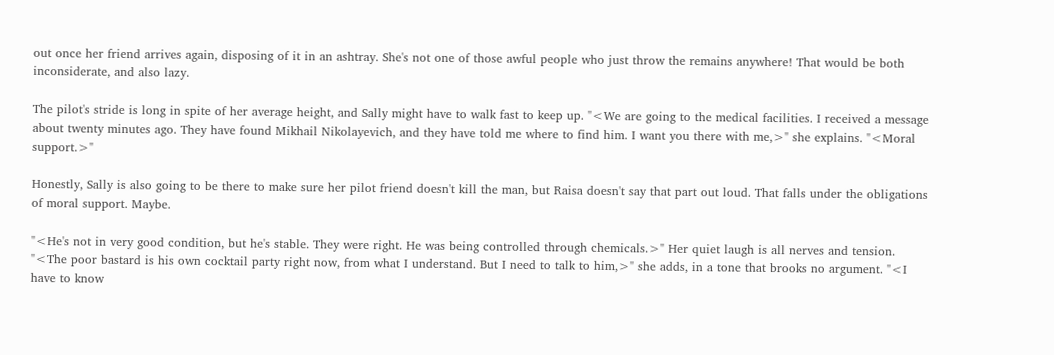out once her friend arrives again, disposing of it in an ashtray. She's not one of those awful people who just throw the remains anywhere! That would be both inconsiderate, and also lazy.

The pilot's stride is long in spite of her average height, and Sally might have to walk fast to keep up. "<We are going to the medical facilities. I received a message about twenty minutes ago. They have found Mikhail Nikolayevich, and they have told me where to find him. I want you there with me,>" she explains. "<Moral support.>"

Honestly, Sally is also going to be there to make sure her pilot friend doesn't kill the man, but Raisa doesn't say that part out loud. That falls under the obligations of moral support. Maybe.

"<He's not in very good condition, but he's stable. They were right. He was being controlled through chemicals.>" Her quiet laugh is all nerves and tension. "<The poor bastard is his own cocktail party right now, from what I understand. But I need to talk to him,>" she adds, in a tone that brooks no argument. "<I have to know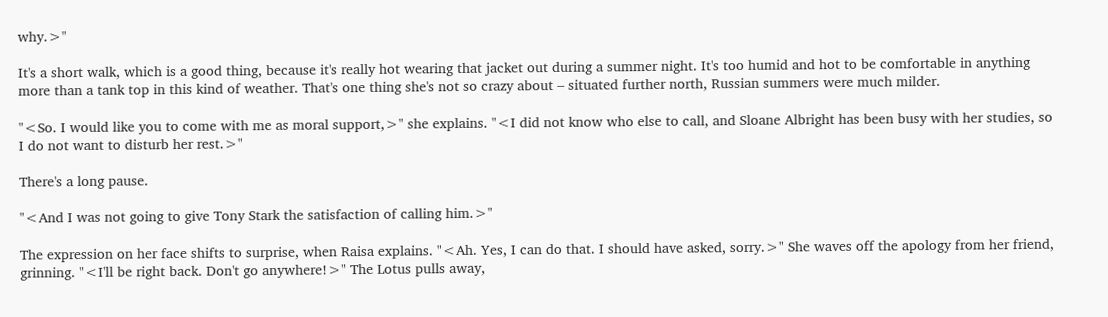why.>"

It's a short walk, which is a good thing, because it's really hot wearing that jacket out during a summer night. It's too humid and hot to be comfortable in anything more than a tank top in this kind of weather. That's one thing she's not so crazy about – situated further north, Russian summers were much milder.

"<So. I would like you to come with me as moral support,>" she explains. "<I did not know who else to call, and Sloane Albright has been busy with her studies, so I do not want to disturb her rest.>"

There's a long pause.

"<And I was not going to give Tony Stark the satisfaction of calling him.>"

The expression on her face shifts to surprise, when Raisa explains. "<Ah. Yes, I can do that. I should have asked, sorry.>" She waves off the apology from her friend, grinning. "<I'll be right back. Don't go anywhere!>" The Lotus pulls away,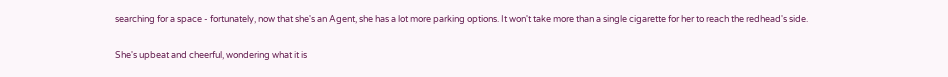searching for a space - fortunately, now that she's an Agent, she has a lot more parking options. It won't take more than a single cigarette for her to reach the redhead's side.

She's upbeat and cheerful, wondering what it is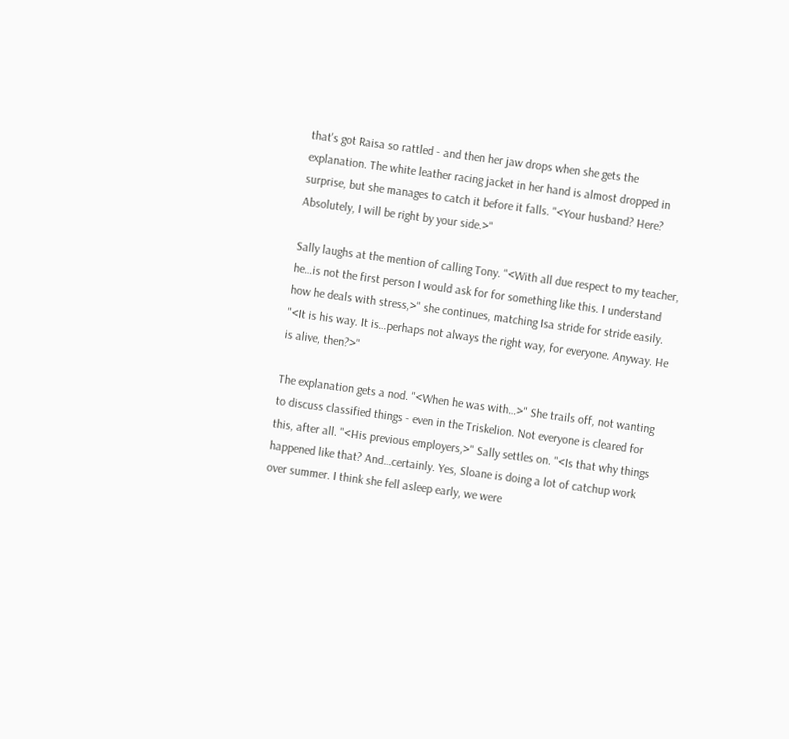that's got Raisa so rattled - and then her jaw drops when she gets the explanation. The white leather racing jacket in her hand is almost dropped in surprise, but she manages to catch it before it falls. "<Your husband? Here? Absolutely, I will be right by your side.>"

Sally laughs at the mention of calling Tony. "<With all due respect to my teacher, he…is not the first person I would ask for for something like this. I understand how he deals with stress,>" she continues, matching Isa stride for stride easily. "<It is his way. It is…perhaps not always the right way, for everyone. Anyway. He is alive, then?>"

The explanation gets a nod. "<When he was with…>" She trails off, not wanting to discuss classified things - even in the Triskelion. Not everyone is cleared for this, after all. "<His previous employers,>" Sally settles on. "<Is that why things happened like that? And…certainly. Yes, Sloane is doing a lot of catchup work over summer. I think she fell asleep early, we were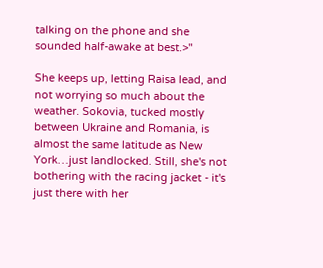talking on the phone and she sounded half-awake at best.>"

She keeps up, letting Raisa lead, and not worrying so much about the weather. Sokovia, tucked mostly between Ukraine and Romania, is almost the same latitude as New York…just landlocked. Still, she's not bothering with the racing jacket - it's just there with her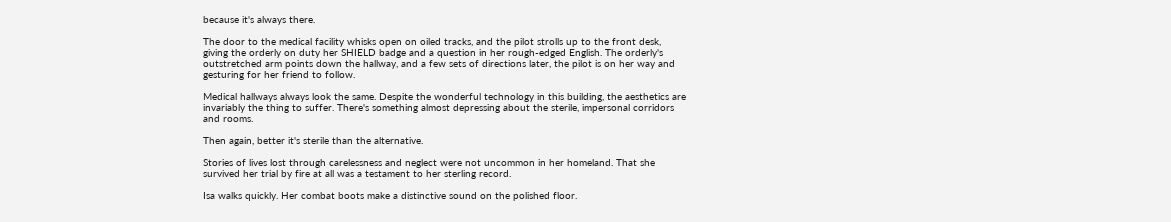because it's always there.

The door to the medical facility whisks open on oiled tracks, and the pilot strolls up to the front desk, giving the orderly on duty her SHIELD badge and a question in her rough-edged English. The orderly's outstretched arm points down the hallway, and a few sets of directions later, the pilot is on her way and gesturing for her friend to follow.

Medical hallways always look the same. Despite the wonderful technology in this building, the aesthetics are invariably the thing to suffer. There's something almost depressing about the sterile, impersonal corridors and rooms.

Then again, better it's sterile than the alternative.

Stories of lives lost through carelessness and neglect were not uncommon in her homeland. That she survived her trial by fire at all was a testament to her sterling record.

Isa walks quickly. Her combat boots make a distinctive sound on the polished floor.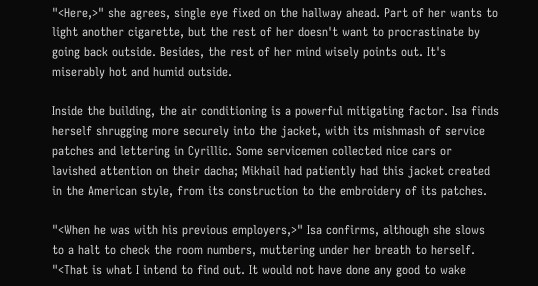"<Here,>" she agrees, single eye fixed on the hallway ahead. Part of her wants to light another cigarette, but the rest of her doesn't want to procrastinate by going back outside. Besides, the rest of her mind wisely points out. It's miserably hot and humid outside.

Inside the building, the air conditioning is a powerful mitigating factor. Isa finds herself shrugging more securely into the jacket, with its mishmash of service patches and lettering in Cyrillic. Some servicemen collected nice cars or lavished attention on their dacha; Mikhail had patiently had this jacket created in the American style, from its construction to the embroidery of its patches.

"<When he was with his previous employers,>" Isa confirms, although she slows to a halt to check the room numbers, muttering under her breath to herself. "<That is what I intend to find out. It would not have done any good to wake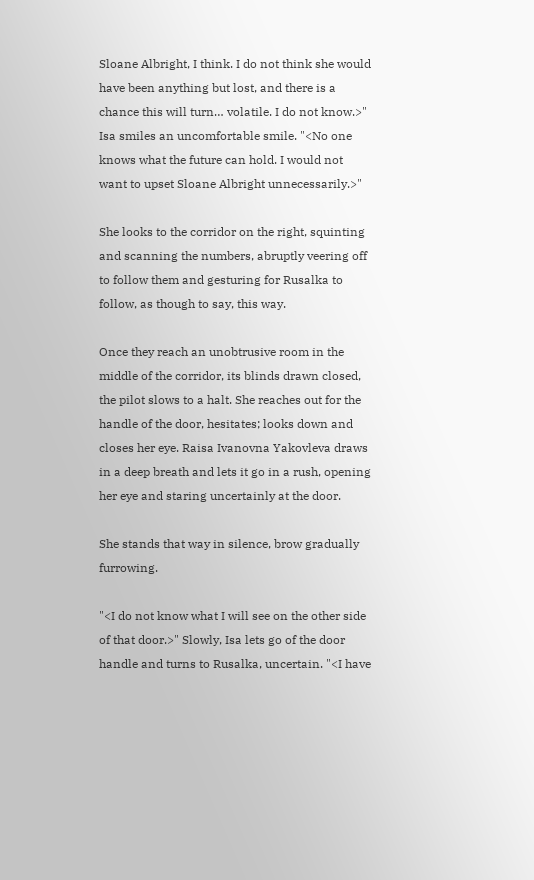Sloane Albright, I think. I do not think she would have been anything but lost, and there is a chance this will turn… volatile. I do not know.>" Isa smiles an uncomfortable smile. "<No one knows what the future can hold. I would not want to upset Sloane Albright unnecessarily.>"

She looks to the corridor on the right, squinting and scanning the numbers, abruptly veering off to follow them and gesturing for Rusalka to follow, as though to say, this way.

Once they reach an unobtrusive room in the middle of the corridor, its blinds drawn closed, the pilot slows to a halt. She reaches out for the handle of the door, hesitates; looks down and closes her eye. Raisa Ivanovna Yakovleva draws in a deep breath and lets it go in a rush, opening her eye and staring uncertainly at the door.

She stands that way in silence, brow gradually furrowing.

"<I do not know what I will see on the other side of that door.>" Slowly, Isa lets go of the door handle and turns to Rusalka, uncertain. "<I have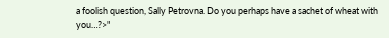a foolish question, Sally Petrovna. Do you perhaps have a sachet of wheat with you…?>"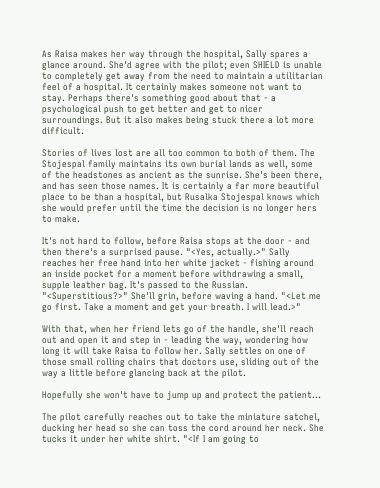As Raisa makes her way through the hospital, Sally spares a glance around. She'd agree with the pilot; even SHIELD is unable to completely get away from the need to maintain a utilitarian feel of a hospital. It certainly makes someone not want to stay. Perhaps there's something good about that - a psychological push to get better and get to nicer surroundings. But it also makes being stuck there a lot more difficult.

Stories of lives lost are all too common to both of them. The Stojespal family maintains its own burial lands as well, some of the headstones as ancient as the sunrise. She's been there, and has seen those names. It is certainly a far more beautiful place to be than a hospital, but Rusalka Stojespal knows which she would prefer until the time the decision is no longer hers to make.

It's not hard to follow, before Raisa stops at the door - and then there's a surprised pause. "<Yes, actually.>" Sally reaches her free hand into her white jacket - fishing around an inside pocket for a moment before withdrawing a small, supple leather bag. It's passed to the Russian. "<Superstitious?>" She'll grin, before waving a hand. "<Let me go first. Take a moment and get your breath. I will lead.>"

With that, when her friend lets go of the handle, she'll reach out and open it and step in - leading the way, wondering how long it will take Raisa to follow her. Sally settles on one of those small rolling chairs that doctors use, sliding out of the way a little before glancing back at the pilot.

Hopefully she won't have to jump up and protect the patient…

The pilot carefully reaches out to take the miniature satchel, ducking her head so she can toss the cord around her neck. She tucks it under her white shirt. "<If I am going to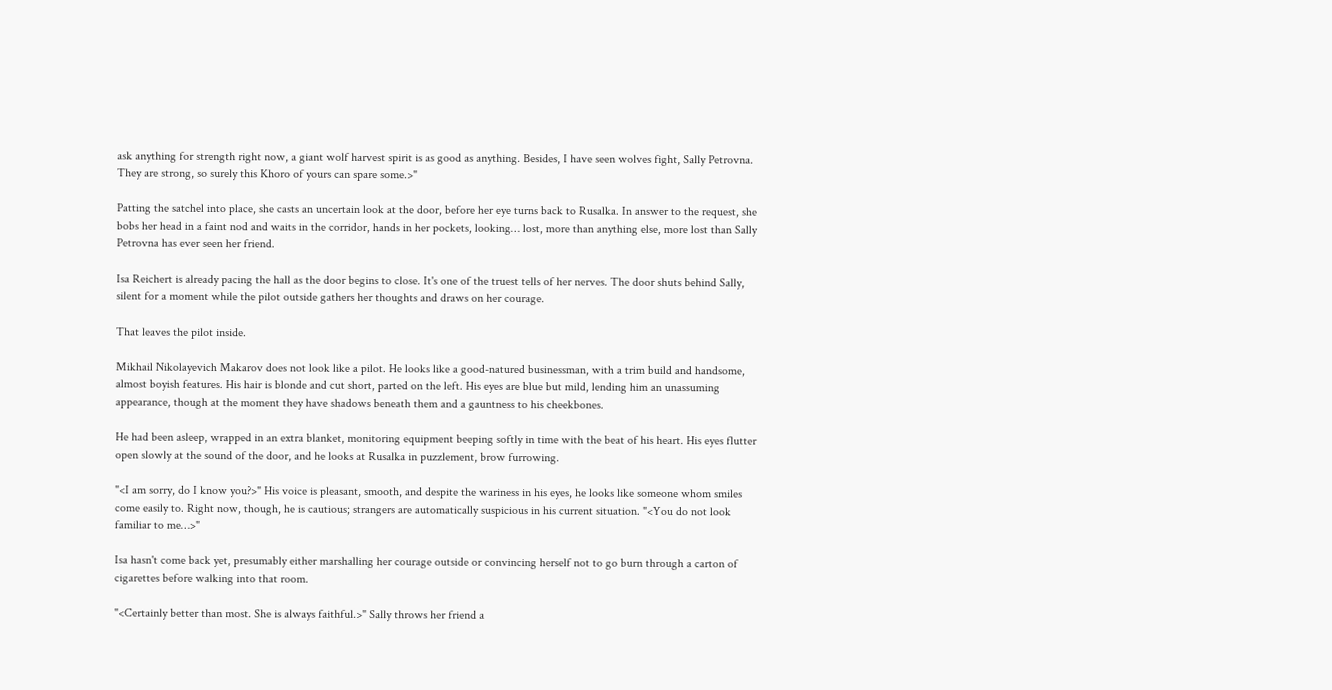ask anything for strength right now, a giant wolf harvest spirit is as good as anything. Besides, I have seen wolves fight, Sally Petrovna. They are strong, so surely this Khoro of yours can spare some.>"

Patting the satchel into place, she casts an uncertain look at the door, before her eye turns back to Rusalka. In answer to the request, she bobs her head in a faint nod and waits in the corridor, hands in her pockets, looking… lost, more than anything else, more lost than Sally Petrovna has ever seen her friend.

Isa Reichert is already pacing the hall as the door begins to close. It's one of the truest tells of her nerves. The door shuts behind Sally, silent for a moment while the pilot outside gathers her thoughts and draws on her courage.

That leaves the pilot inside.

Mikhail Nikolayevich Makarov does not look like a pilot. He looks like a good-natured businessman, with a trim build and handsome, almost boyish features. His hair is blonde and cut short, parted on the left. His eyes are blue but mild, lending him an unassuming appearance, though at the moment they have shadows beneath them and a gauntness to his cheekbones.

He had been asleep, wrapped in an extra blanket, monitoring equipment beeping softly in time with the beat of his heart. His eyes flutter open slowly at the sound of the door, and he looks at Rusalka in puzzlement, brow furrowing.

"<I am sorry, do I know you?>" His voice is pleasant, smooth, and despite the wariness in his eyes, he looks like someone whom smiles come easily to. Right now, though, he is cautious; strangers are automatically suspicious in his current situation. "<You do not look familiar to me…>"

Isa hasn't come back yet, presumably either marshalling her courage outside or convincing herself not to go burn through a carton of cigarettes before walking into that room.

"<Certainly better than most. She is always faithful.>" Sally throws her friend a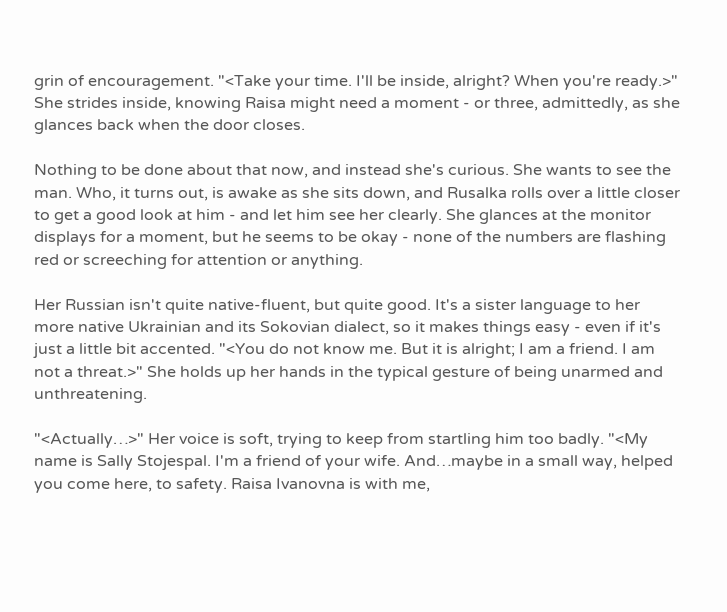grin of encouragement. "<Take your time. I'll be inside, alright? When you're ready.>" She strides inside, knowing Raisa might need a moment - or three, admittedly, as she glances back when the door closes.

Nothing to be done about that now, and instead she's curious. She wants to see the man. Who, it turns out, is awake as she sits down, and Rusalka rolls over a little closer to get a good look at him - and let him see her clearly. She glances at the monitor displays for a moment, but he seems to be okay - none of the numbers are flashing red or screeching for attention or anything.

Her Russian isn't quite native-fluent, but quite good. It's a sister language to her more native Ukrainian and its Sokovian dialect, so it makes things easy - even if it's just a little bit accented. "<You do not know me. But it is alright; I am a friend. I am not a threat.>" She holds up her hands in the typical gesture of being unarmed and unthreatening.

"<Actually…>" Her voice is soft, trying to keep from startling him too badly. "<My name is Sally Stojespal. I'm a friend of your wife. And…maybe in a small way, helped you come here, to safety. Raisa Ivanovna is with me,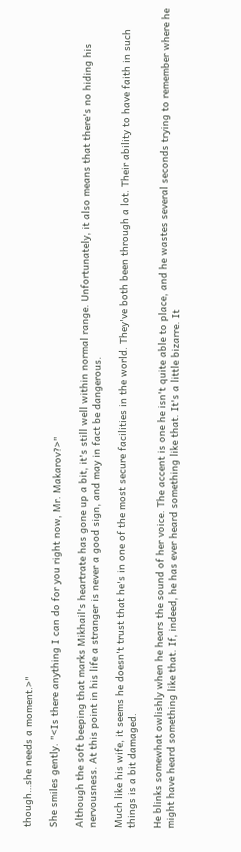though…she needs a moment.>"

She smiles gently. "<Is there anything I can do for you right now, Mr. Makarov?>"

Although the soft beeping that marks Mikhail's heartrate has gone up a bit, it's still well within normal range. Unfortunately, it also means that there's no hiding his nervousness. At this point in his life a stranger is never a good sign, and may in fact be dangerous.

Much like his wife, it seems he doesn't trust that he's in one of the most secure facilities in the world. They've both been through a lot. Their ability to have faith in such things is a bit damaged.

He blinks somewhat owlishly when he hears the sound of her voice. The accent is one he isn't quite able to place, and he wastes several seconds trying to remember where he might have heard something like that. If, indeed, he has ever heard something like that. It's a little bizarre. It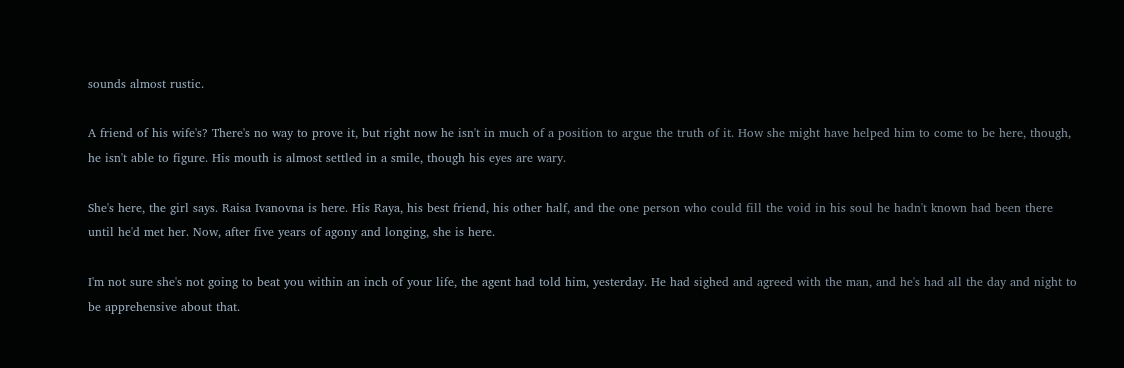sounds almost rustic.

A friend of his wife's? There's no way to prove it, but right now he isn't in much of a position to argue the truth of it. How she might have helped him to come to be here, though, he isn't able to figure. His mouth is almost settled in a smile, though his eyes are wary.

She's here, the girl says. Raisa Ivanovna is here. His Raya, his best friend, his other half, and the one person who could fill the void in his soul he hadn't known had been there until he'd met her. Now, after five years of agony and longing, she is here.

I'm not sure she's not going to beat you within an inch of your life, the agent had told him, yesterday. He had sighed and agreed with the man, and he's had all the day and night to be apprehensive about that.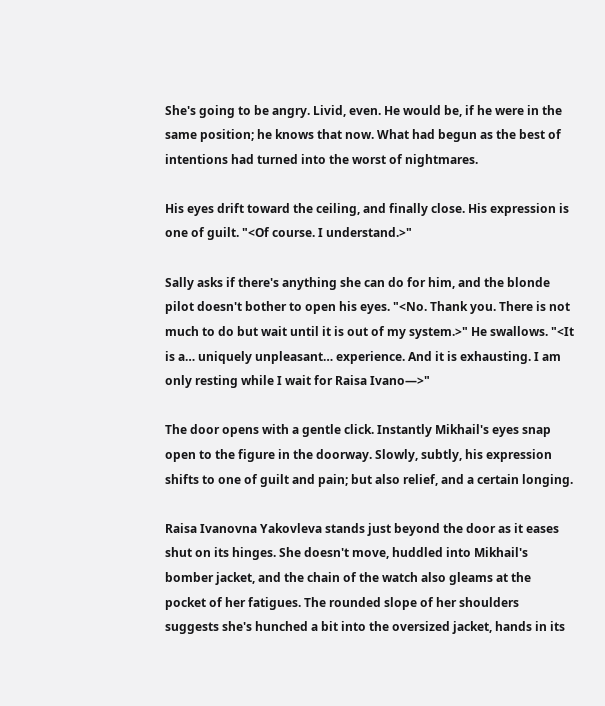She's going to be angry. Livid, even. He would be, if he were in the same position; he knows that now. What had begun as the best of intentions had turned into the worst of nightmares.

His eyes drift toward the ceiling, and finally close. His expression is one of guilt. "<Of course. I understand.>"

Sally asks if there's anything she can do for him, and the blonde pilot doesn't bother to open his eyes. "<No. Thank you. There is not much to do but wait until it is out of my system.>" He swallows. "<It is a… uniquely unpleasant… experience. And it is exhausting. I am only resting while I wait for Raisa Ivano—>"

The door opens with a gentle click. Instantly Mikhail's eyes snap open to the figure in the doorway. Slowly, subtly, his expression shifts to one of guilt and pain; but also relief, and a certain longing.

Raisa Ivanovna Yakovleva stands just beyond the door as it eases shut on its hinges. She doesn't move, huddled into Mikhail's bomber jacket, and the chain of the watch also gleams at the pocket of her fatigues. The rounded slope of her shoulders suggests she's hunched a bit into the oversized jacket, hands in its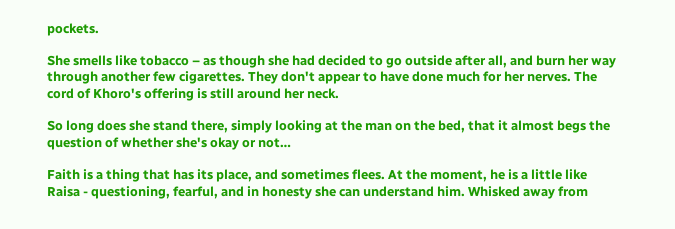pockets.

She smells like tobacco – as though she had decided to go outside after all, and burn her way through another few cigarettes. They don't appear to have done much for her nerves. The cord of Khoro's offering is still around her neck.

So long does she stand there, simply looking at the man on the bed, that it almost begs the question of whether she's okay or not…

Faith is a thing that has its place, and sometimes flees. At the moment, he is a little like Raisa - questioning, fearful, and in honesty she can understand him. Whisked away from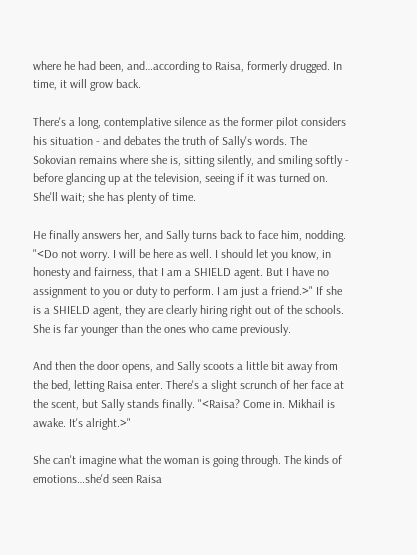where he had been, and…according to Raisa, formerly drugged. In time, it will grow back.

There's a long, contemplative silence as the former pilot considers his situation - and debates the truth of Sally's words. The Sokovian remains where she is, sitting silently, and smiling softly - before glancing up at the television, seeing if it was turned on. She'll wait; she has plenty of time.

He finally answers her, and Sally turns back to face him, nodding. "<Do not worry. I will be here as well. I should let you know, in honesty and fairness, that I am a SHIELD agent. But I have no assignment to you or duty to perform. I am just a friend.>" If she is a SHIELD agent, they are clearly hiring right out of the schools. She is far younger than the ones who came previously.

And then the door opens, and Sally scoots a little bit away from the bed, letting Raisa enter. There's a slight scrunch of her face at the scent, but Sally stands finally. "<Raisa? Come in. Mikhail is awake. It's alright.>"

She can't imagine what the woman is going through. The kinds of emotions…she'd seen Raisa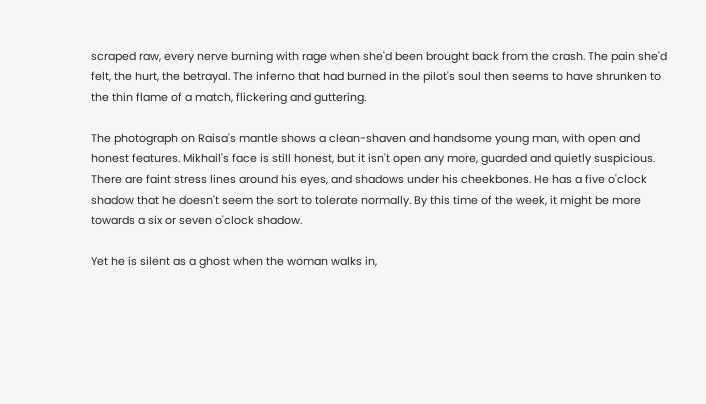scraped raw, every nerve burning with rage when she'd been brought back from the crash. The pain she'd felt, the hurt, the betrayal. The inferno that had burned in the pilot's soul then seems to have shrunken to the thin flame of a match, flickering and guttering.

The photograph on Raisa's mantle shows a clean-shaven and handsome young man, with open and honest features. Mikhail's face is still honest, but it isn't open any more, guarded and quietly suspicious. There are faint stress lines around his eyes, and shadows under his cheekbones. He has a five o'clock shadow that he doesn't seem the sort to tolerate normally. By this time of the week, it might be more towards a six or seven o'clock shadow.

Yet he is silent as a ghost when the woman walks in,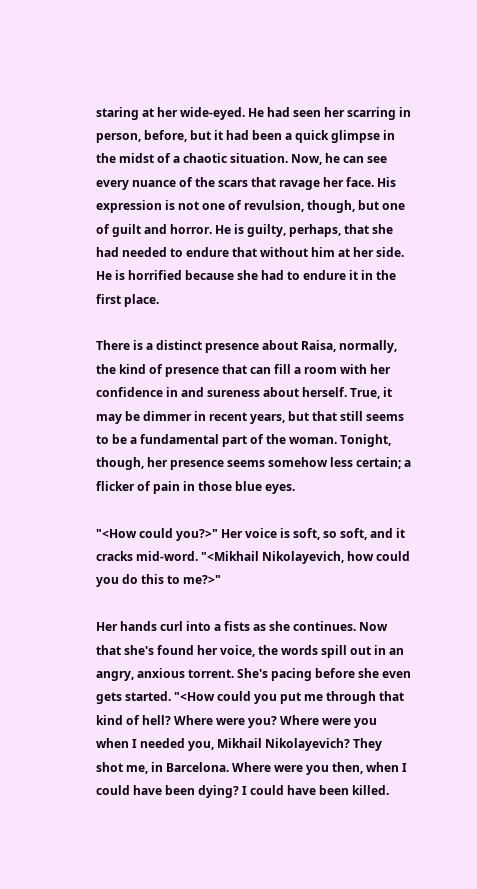staring at her wide-eyed. He had seen her scarring in person, before, but it had been a quick glimpse in the midst of a chaotic situation. Now, he can see every nuance of the scars that ravage her face. His expression is not one of revulsion, though, but one of guilt and horror. He is guilty, perhaps, that she had needed to endure that without him at her side. He is horrified because she had to endure it in the first place.

There is a distinct presence about Raisa, normally, the kind of presence that can fill a room with her confidence in and sureness about herself. True, it may be dimmer in recent years, but that still seems to be a fundamental part of the woman. Tonight, though, her presence seems somehow less certain; a flicker of pain in those blue eyes.

"<How could you?>" Her voice is soft, so soft, and it cracks mid-word. "<Mikhail Nikolayevich, how could you do this to me?>"

Her hands curl into a fists as she continues. Now that she's found her voice, the words spill out in an angry, anxious torrent. She's pacing before she even gets started. "<How could you put me through that kind of hell? Where were you? Where were you when I needed you, Mikhail Nikolayevich? They shot me, in Barcelona. Where were you then, when I could have been dying? I could have been killed.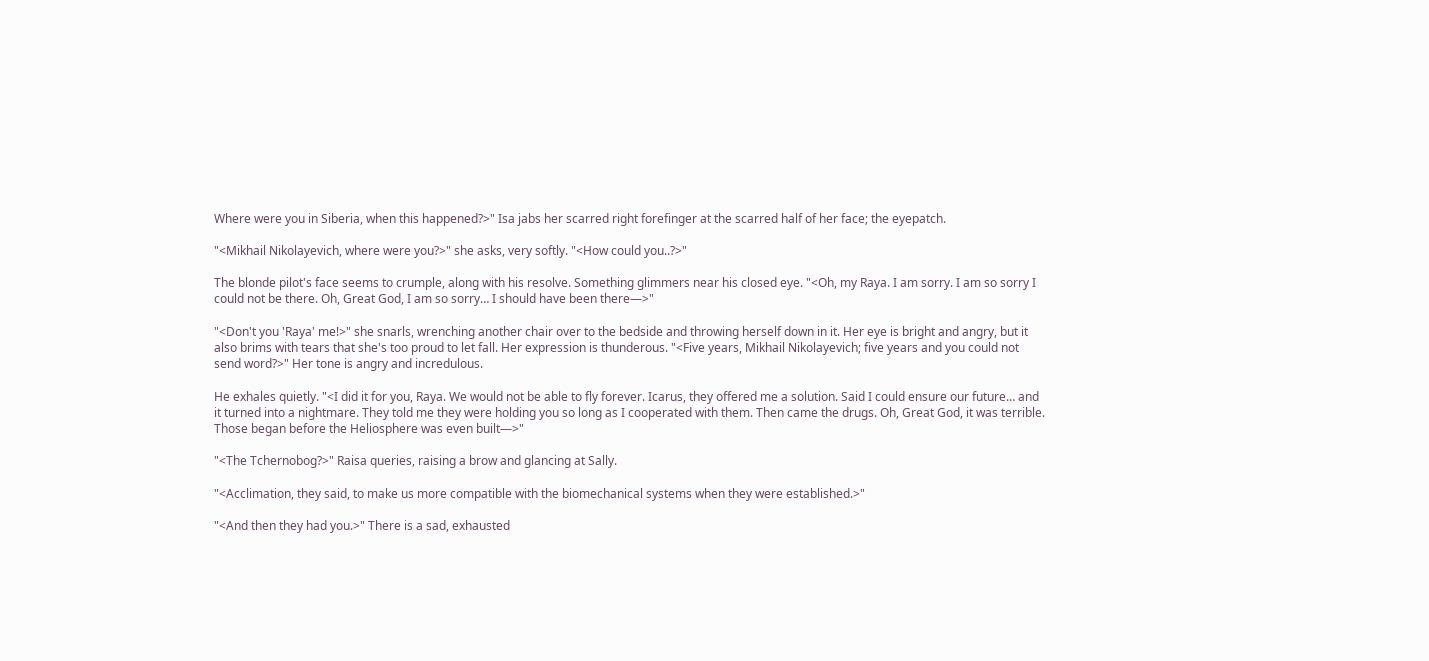Where were you in Siberia, when this happened?>" Isa jabs her scarred right forefinger at the scarred half of her face; the eyepatch.

"<Mikhail Nikolayevich, where were you?>" she asks, very softly. "<How could you..?>"

The blonde pilot's face seems to crumple, along with his resolve. Something glimmers near his closed eye. "<Oh, my Raya. I am sorry. I am so sorry I could not be there. Oh, Great God, I am so sorry… I should have been there—>"

"<Don't you 'Raya' me!>" she snarls, wrenching another chair over to the bedside and throwing herself down in it. Her eye is bright and angry, but it also brims with tears that she's too proud to let fall. Her expression is thunderous. "<Five years, Mikhail Nikolayevich; five years and you could not send word?>" Her tone is angry and incredulous.

He exhales quietly. "<I did it for you, Raya. We would not be able to fly forever. Icarus, they offered me a solution. Said I could ensure our future… and it turned into a nightmare. They told me they were holding you so long as I cooperated with them. Then came the drugs. Oh, Great God, it was terrible. Those began before the Heliosphere was even built—>"

"<The Tchernobog?>" Raisa queries, raising a brow and glancing at Sally.

"<Acclimation, they said, to make us more compatible with the biomechanical systems when they were established.>"

"<And then they had you.>" There is a sad, exhausted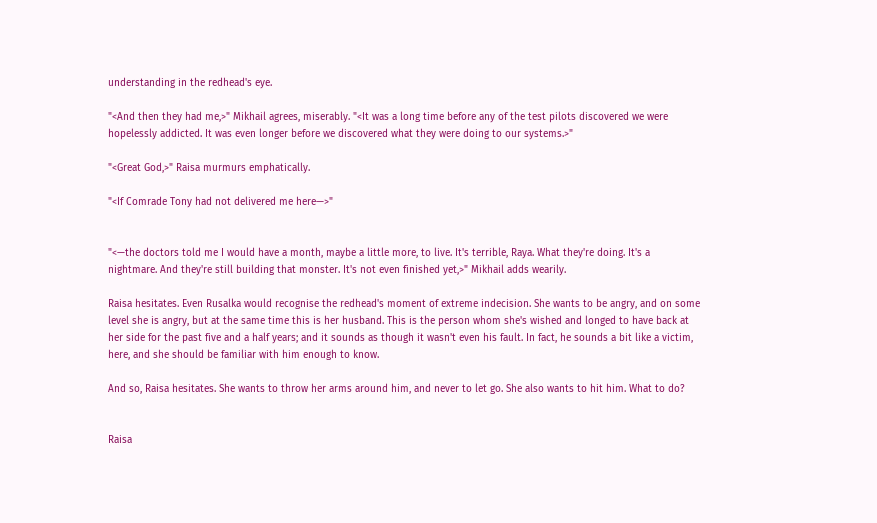understanding in the redhead's eye.

"<And then they had me,>" Mikhail agrees, miserably. "<It was a long time before any of the test pilots discovered we were hopelessly addicted. It was even longer before we discovered what they were doing to our systems.>"

"<Great God,>" Raisa murmurs emphatically.

"<If Comrade Tony had not delivered me here—>"


"<—the doctors told me I would have a month, maybe a little more, to live. It's terrible, Raya. What they're doing. It's a nightmare. And they're still building that monster. It's not even finished yet,>" Mikhail adds wearily.

Raisa hesitates. Even Rusalka would recognise the redhead's moment of extreme indecision. She wants to be angry, and on some level she is angry, but at the same time this is her husband. This is the person whom she's wished and longed to have back at her side for the past five and a half years; and it sounds as though it wasn't even his fault. In fact, he sounds a bit like a victim, here, and she should be familiar with him enough to know.

And so, Raisa hesitates. She wants to throw her arms around him, and never to let go. She also wants to hit him. What to do?


Raisa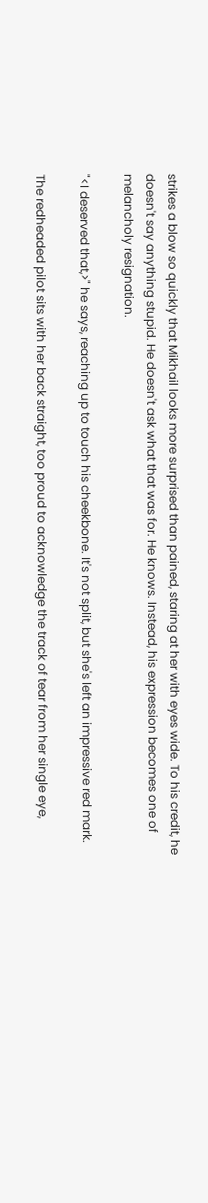strikes a blow so quickly that Mikhail looks more surprised than pained, staring at her with eyes wide. To his credit, he doesn't say anything stupid. He doesn't ask what that was for. He knows. Instead, his expression becomes one of melancholy resignation.

"<I deserved that,>" he says, reaching up to touch his cheekbone. It's not split, but she's left an impressive red mark.

The redheaded pilot sits with her back straight, too proud to acknowledge the track of tear from her single eye,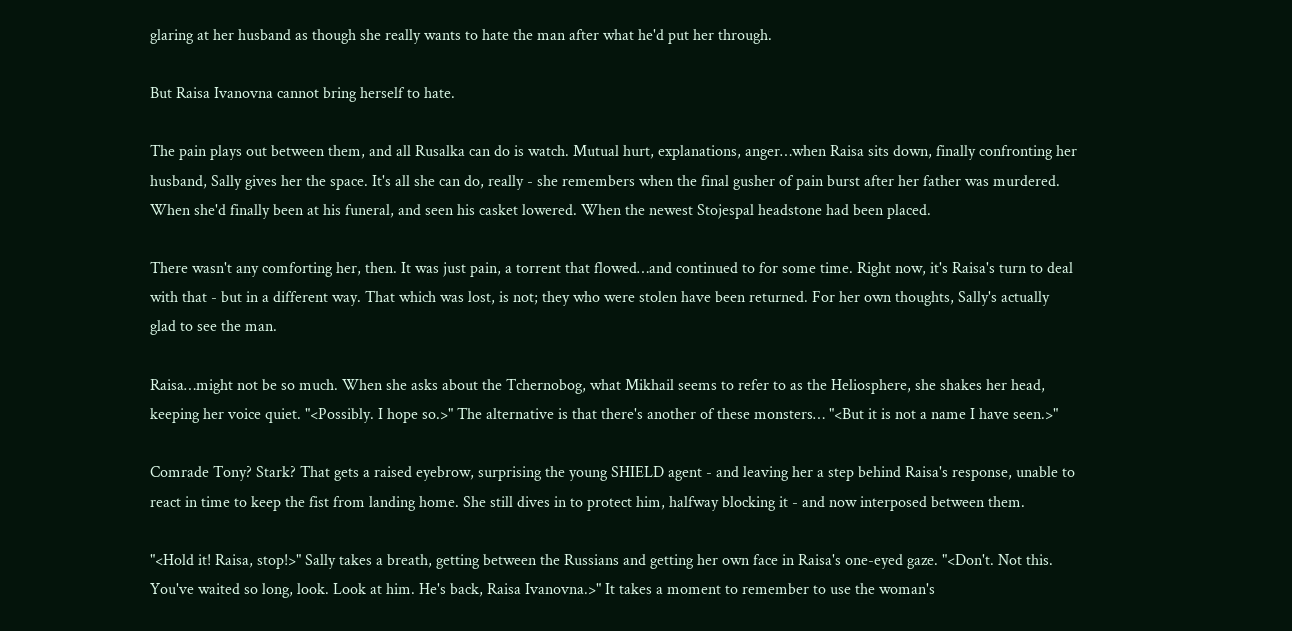glaring at her husband as though she really wants to hate the man after what he'd put her through.

But Raisa Ivanovna cannot bring herself to hate.

The pain plays out between them, and all Rusalka can do is watch. Mutual hurt, explanations, anger…when Raisa sits down, finally confronting her husband, Sally gives her the space. It's all she can do, really - she remembers when the final gusher of pain burst after her father was murdered. When she'd finally been at his funeral, and seen his casket lowered. When the newest Stojespal headstone had been placed.

There wasn't any comforting her, then. It was just pain, a torrent that flowed…and continued to for some time. Right now, it's Raisa's turn to deal with that - but in a different way. That which was lost, is not; they who were stolen have been returned. For her own thoughts, Sally's actually glad to see the man.

Raisa…might not be so much. When she asks about the Tchernobog, what Mikhail seems to refer to as the Heliosphere, she shakes her head, keeping her voice quiet. "<Possibly. I hope so.>" The alternative is that there's another of these monsters… "<But it is not a name I have seen.>"

Comrade Tony? Stark? That gets a raised eyebrow, surprising the young SHIELD agent - and leaving her a step behind Raisa's response, unable to react in time to keep the fist from landing home. She still dives in to protect him, halfway blocking it - and now interposed between them.

"<Hold it! Raisa, stop!>" Sally takes a breath, getting between the Russians and getting her own face in Raisa's one-eyed gaze. "<Don't. Not this. You've waited so long, look. Look at him. He's back, Raisa Ivanovna.>" It takes a moment to remember to use the woman's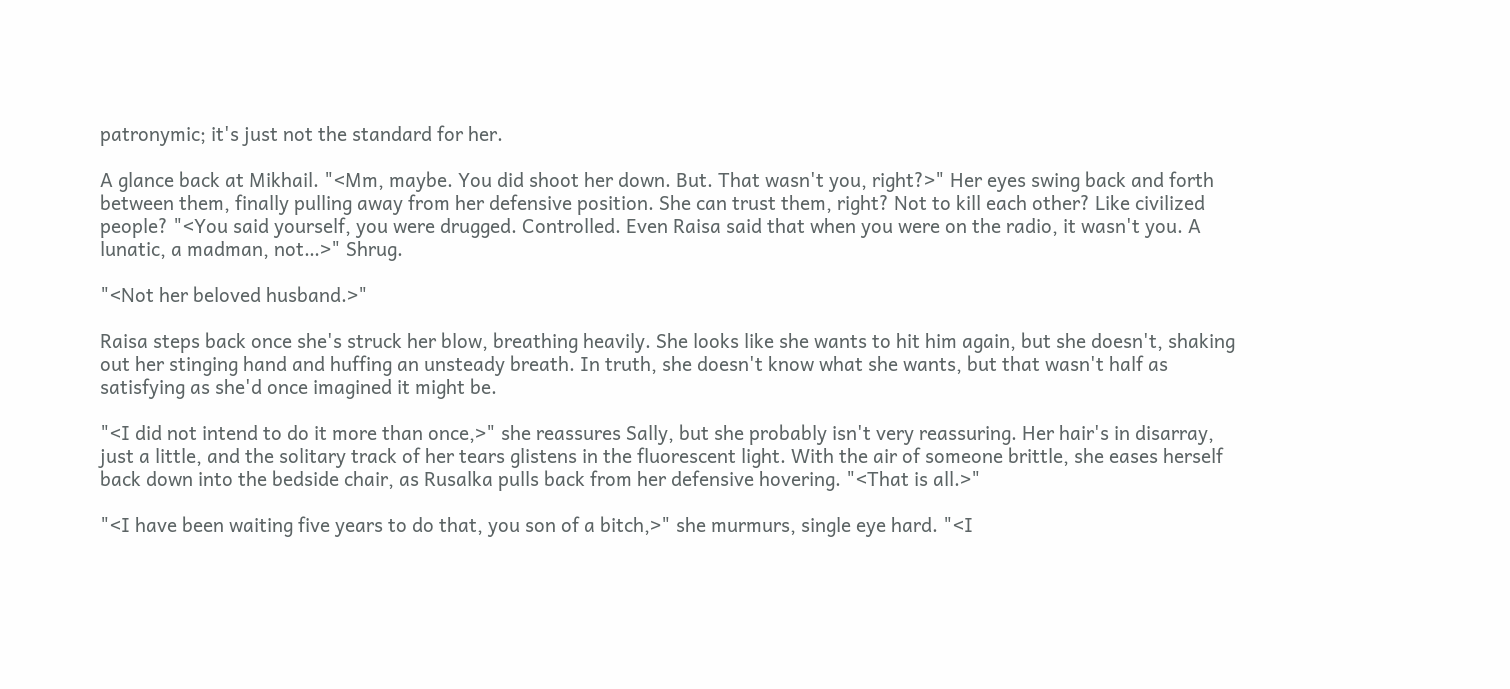patronymic; it's just not the standard for her.

A glance back at Mikhail. "<Mm, maybe. You did shoot her down. But. That wasn't you, right?>" Her eyes swing back and forth between them, finally pulling away from her defensive position. She can trust them, right? Not to kill each other? Like civilized people? "<You said yourself, you were drugged. Controlled. Even Raisa said that when you were on the radio, it wasn't you. A lunatic, a madman, not…>" Shrug.

"<Not her beloved husband.>"

Raisa steps back once she's struck her blow, breathing heavily. She looks like she wants to hit him again, but she doesn't, shaking out her stinging hand and huffing an unsteady breath. In truth, she doesn't know what she wants, but that wasn't half as satisfying as she'd once imagined it might be.

"<I did not intend to do it more than once,>" she reassures Sally, but she probably isn't very reassuring. Her hair's in disarray, just a little, and the solitary track of her tears glistens in the fluorescent light. With the air of someone brittle, she eases herself back down into the bedside chair, as Rusalka pulls back from her defensive hovering. "<That is all.>"

"<I have been waiting five years to do that, you son of a bitch,>" she murmurs, single eye hard. "<I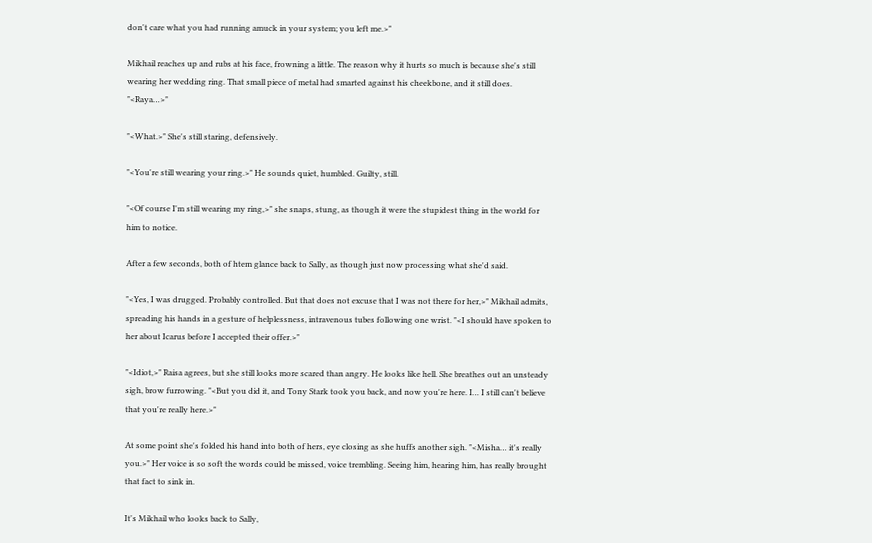don't care what you had running amuck in your system; you left me.>"

Mikhail reaches up and rubs at his face, frowning a little. The reason why it hurts so much is because she's still wearing her wedding ring. That small piece of metal had smarted against his cheekbone, and it still does. "<Raya…>"

"<What.>" She's still staring, defensively.

"<You're still wearing your ring.>" He sounds quiet, humbled. Guilty, still.

"<Of course I'm still wearing my ring,>" she snaps, stung, as though it were the stupidest thing in the world for him to notice.

After a few seconds, both of htem glance back to Sally, as though just now processing what she'd said.

"<Yes, I was drugged. Probably controlled. But that does not excuse that I was not there for her,>" Mikhail admits, spreading his hands in a gesture of helplessness, intravenous tubes following one wrist. "<I should have spoken to her about Icarus before I accepted their offer.>"

"<Idiot,>" Raisa agrees, but she still looks more scared than angry. He looks like hell. She breathes out an unsteady sigh, brow furrowing. "<But you did it, and Tony Stark took you back, and now you're here. I… I still can't believe that you're really here.>"

At some point she's folded his hand into both of hers, eye closing as she huffs another sigh. "<Misha… it's really you.>" Her voice is so soft the words could be missed, voice trembling. Seeing him, hearing him, has really brought that fact to sink in.

It's Mikhail who looks back to Sally,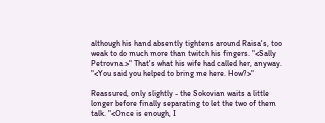although his hand absently tightens around Raisa's, too weak to do much more than twitch his fingers. "<Sally Petrovna.>" That's what his wife had called her, anyway. "<You said you helped to bring me here. How?>"

Reassured, only slightly - the Sokovian waits a little longer before finally separating to let the two of them talk. "<Once is enough, I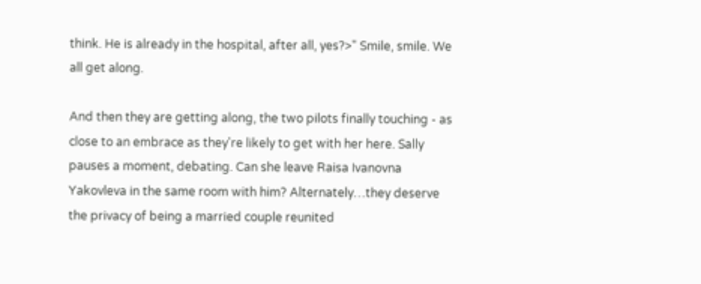think. He is already in the hospital, after all, yes?>" Smile, smile. We all get along.

And then they are getting along, the two pilots finally touching - as close to an embrace as they're likely to get with her here. Sally pauses a moment, debating. Can she leave Raisa Ivanovna Yakovleva in the same room with him? Alternately…they deserve the privacy of being a married couple reunited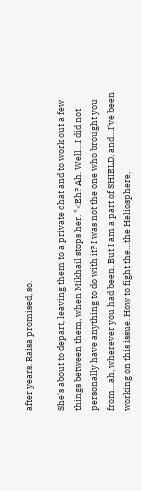after years. Raisa promised, so.

She's about to depart, leaving them to a private chat and to work out a few things between them, when Mikhail stops her. "<Eh? Ah. Well…I did not personally have anything to do with it? I was not the one who brought you from…ah, wherever you had been. But I am a part of SHIELD, and…I've been working on this issue. How to fight the…the Heliosphere,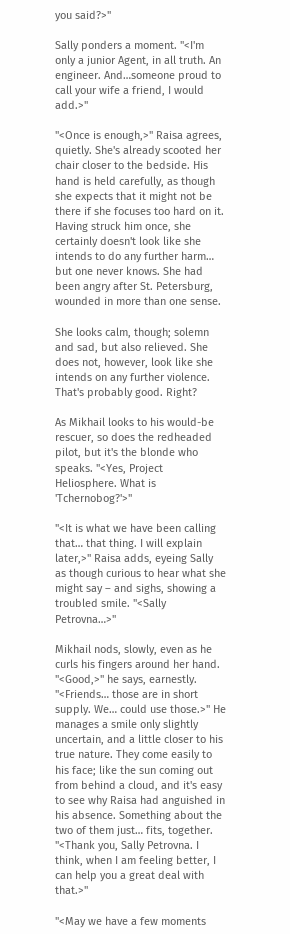you said?>"

Sally ponders a moment. "<I'm only a junior Agent, in all truth. An engineer. And…someone proud to call your wife a friend, I would add.>"

"<Once is enough,>" Raisa agrees, quietly. She's already scooted her chair closer to the bedside. His hand is held carefully, as though she expects that it might not be there if she focuses too hard on it. Having struck him once, she certainly doesn't look like she intends to do any further harm… but one never knows. She had been angry after St. Petersburg, wounded in more than one sense.

She looks calm, though; solemn and sad, but also relieved. She does not, however, look like she intends on any further violence. That's probably good. Right?

As Mikhail looks to his would-be rescuer, so does the redheaded pilot, but it's the blonde who speaks. "<Yes, Project Heliosphere. What is 'Tchernobog?'>"

"<It is what we have been calling that… that thing. I will explain later,>" Raisa adds, eyeing Sally as though curious to hear what she might say – and sighs, showing a troubled smile. "<Sally Petrovna…>"

Mikhail nods, slowly, even as he curls his fingers around her hand. "<Good,>" he says, earnestly. "<Friends… those are in short supply. We… could use those.>" He manages a smile only slightly uncertain, and a little closer to his true nature. They come easily to his face; like the sun coming out from behind a cloud, and it's easy to see why Raisa had anguished in his absence. Something about the two of them just… fits, together. "<Thank you, Sally Petrovna. I think, when I am feeling better, I can help you a great deal with that.>"

"<May we have a few moments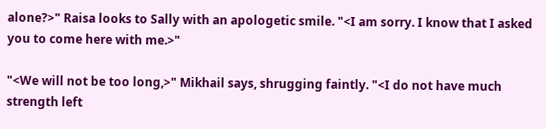alone?>" Raisa looks to Sally with an apologetic smile. "<I am sorry. I know that I asked you to come here with me.>"

"<We will not be too long,>" Mikhail says, shrugging faintly. "<I do not have much strength left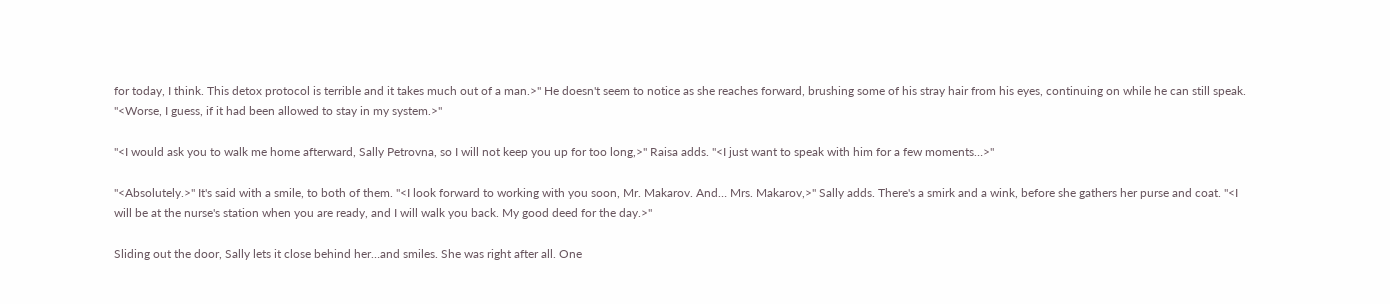for today, I think. This detox protocol is terrible and it takes much out of a man.>" He doesn't seem to notice as she reaches forward, brushing some of his stray hair from his eyes, continuing on while he can still speak. "<Worse, I guess, if it had been allowed to stay in my system.>"

"<I would ask you to walk me home afterward, Sally Petrovna, so I will not keep you up for too long,>" Raisa adds. "<I just want to speak with him for a few moments…>"

"<Absolutely.>" It's said with a smile, to both of them. "<I look forward to working with you soon, Mr. Makarov. And… Mrs. Makarov,>" Sally adds. There's a smirk and a wink, before she gathers her purse and coat. "<I will be at the nurse's station when you are ready, and I will walk you back. My good deed for the day.>"

Sliding out the door, Sally lets it close behind her…and smiles. She was right after all. One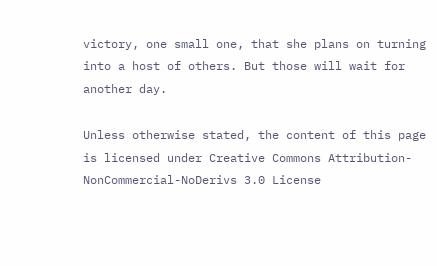victory, one small one, that she plans on turning into a host of others. But those will wait for another day.

Unless otherwise stated, the content of this page is licensed under Creative Commons Attribution-NonCommercial-NoDerivs 3.0 License